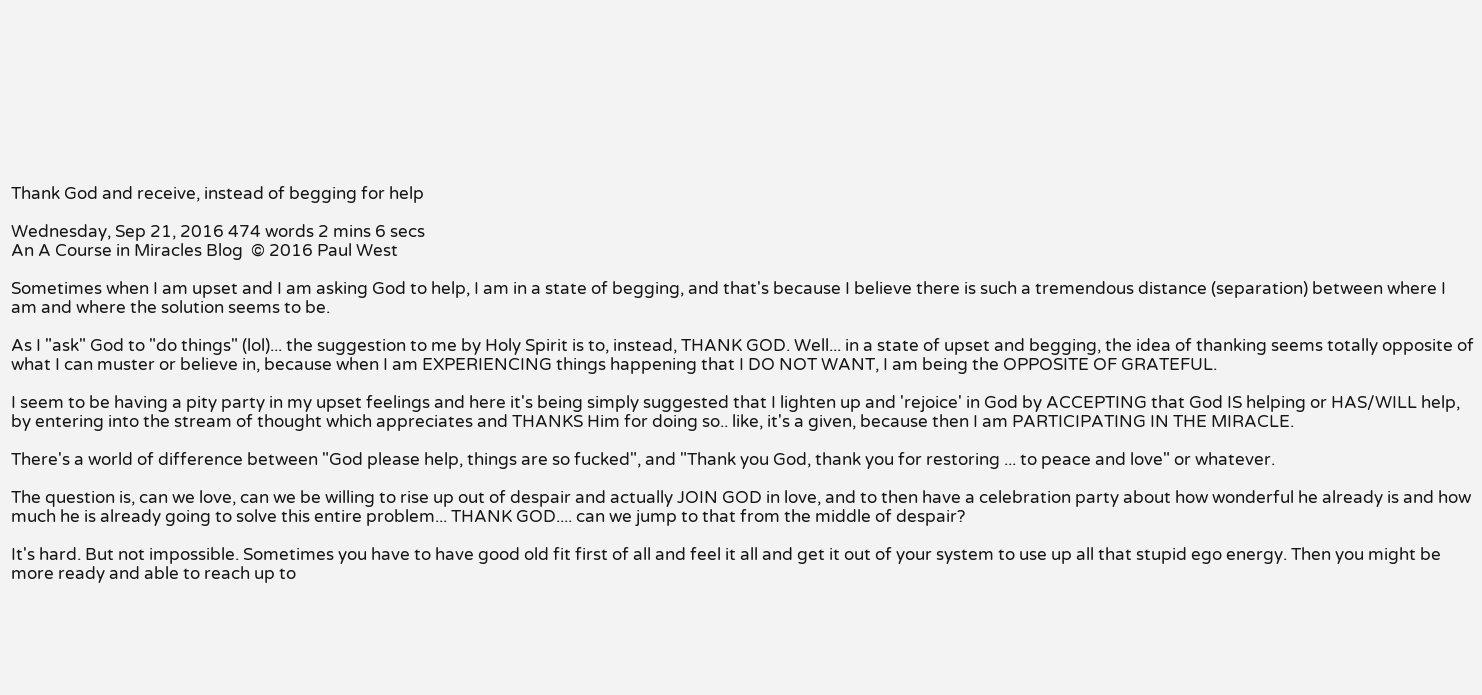Thank God and receive, instead of begging for help

Wednesday, Sep 21, 2016 474 words 2 mins 6 secs
An A Course in Miracles Blog  © 2016 Paul West

Sometimes when I am upset and I am asking God to help, I am in a state of begging, and that's because I believe there is such a tremendous distance (separation) between where I am and where the solution seems to be.

As I "ask" God to "do things" (lol)... the suggestion to me by Holy Spirit is to, instead, THANK GOD. Well... in a state of upset and begging, the idea of thanking seems totally opposite of what I can muster or believe in, because when I am EXPERIENCING things happening that I DO NOT WANT, I am being the OPPOSITE OF GRATEFUL.

I seem to be having a pity party in my upset feelings and here it's being simply suggested that I lighten up and 'rejoice' in God by ACCEPTING that God IS helping or HAS/WILL help, by entering into the stream of thought which appreciates and THANKS Him for doing so.. like, it's a given, because then I am PARTICIPATING IN THE MIRACLE.

There's a world of difference between "God please help, things are so fucked", and "Thank you God, thank you for restoring ... to peace and love" or whatever.

The question is, can we love, can we be willing to rise up out of despair and actually JOIN GOD in love, and to then have a celebration party about how wonderful he already is and how much he is already going to solve this entire problem... THANK GOD.... can we jump to that from the middle of despair?

It's hard. But not impossible. Sometimes you have to have good old fit first of all and feel it all and get it out of your system to use up all that stupid ego energy. Then you might be more ready and able to reach up to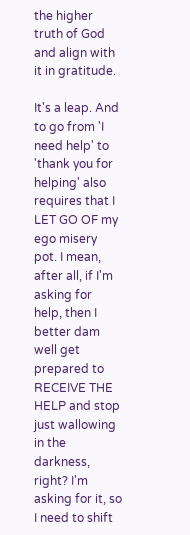the higher truth of God and align with it in gratitude.

It's a leap. And to go from 'I need help' to 'thank you for helping' also requires that I LET GO OF my ego misery pot. I mean, after all, if I'm asking for help, then I better dam well get prepared to RECEIVE THE HELP and stop just wallowing in the darkness, right? I'm asking for it, so I need to shift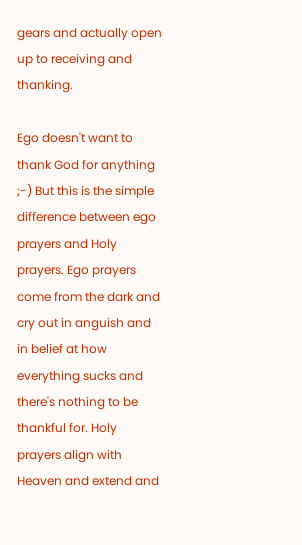gears and actually open up to receiving and thanking.

Ego doesn't want to thank God for anything ;-) But this is the simple difference between ego prayers and Holy prayers. Ego prayers come from the dark and cry out in anguish and in belief at how everything sucks and there's nothing to be thankful for. Holy prayers align with Heaven and extend and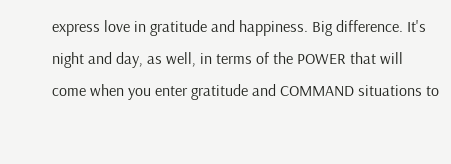express love in gratitude and happiness. Big difference. It's night and day, as well, in terms of the POWER that will come when you enter gratitude and COMMAND situations to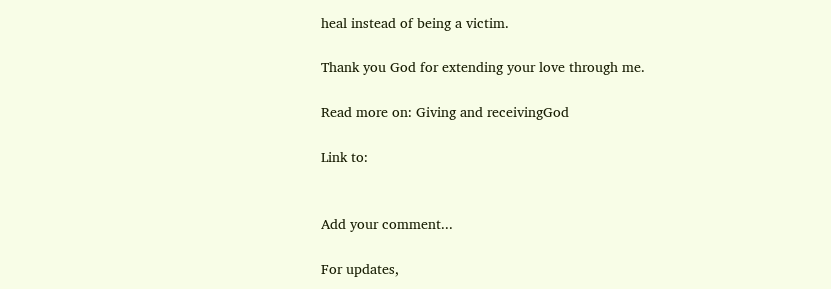heal instead of being a victim.

Thank you God for extending your love through me.

Read more on: Giving and receivingGod

Link to:


Add your comment...

For updates,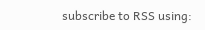subscribe to RSS using: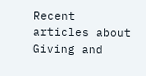Recent articles about Giving and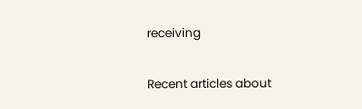receiving

Recent articles about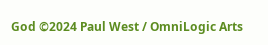God ©2024 Paul West / OmniLogic Arts